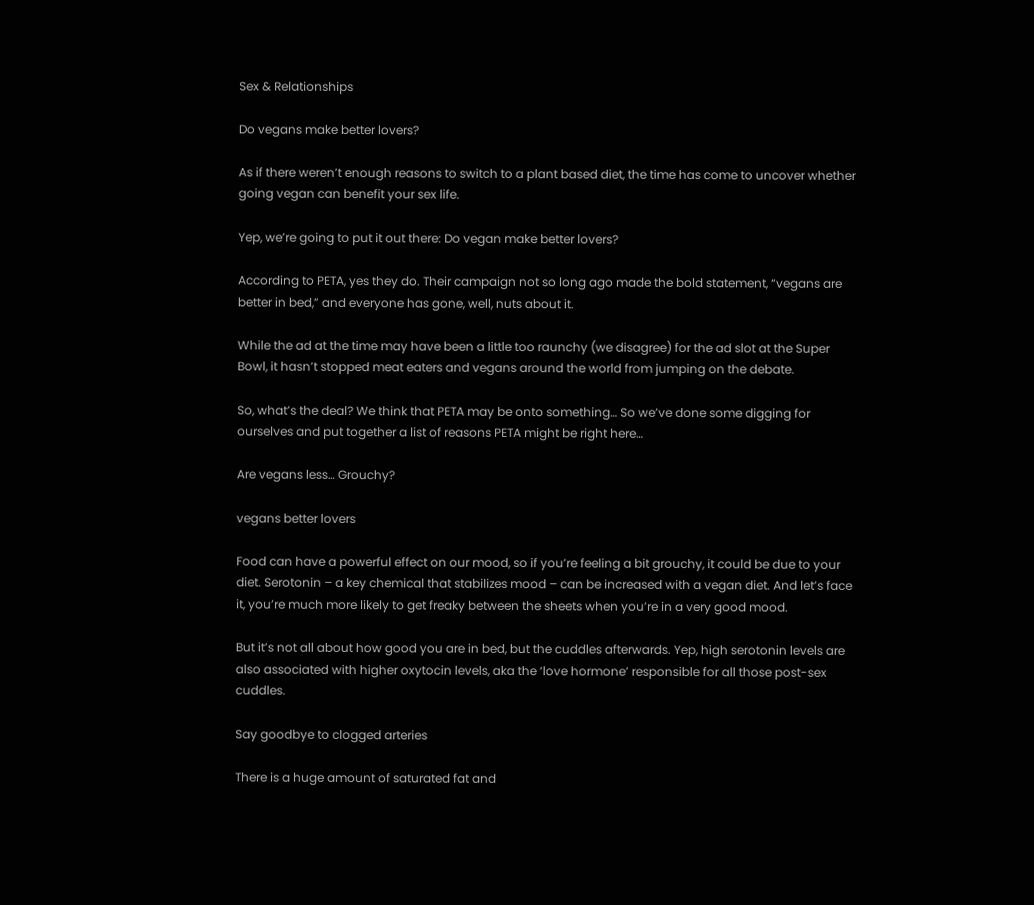Sex & Relationships

Do vegans make better lovers?

As if there weren’t enough reasons to switch to a plant based diet, the time has come to uncover whether going vegan can benefit your sex life.

Yep, we’re going to put it out there: Do vegan make better lovers?

According to PETA, yes they do. Their campaign not so long ago made the bold statement, “vegans are better in bed,” and everyone has gone, well, nuts about it.

While the ad at the time may have been a little too raunchy (we disagree) for the ad slot at the Super Bowl, it hasn’t stopped meat eaters and vegans around the world from jumping on the debate.

So, what’s the deal? We think that PETA may be onto something… So we’ve done some digging for ourselves and put together a list of reasons PETA might be right here…

Are vegans less… Grouchy?

vegans better lovers

Food can have a powerful effect on our mood, so if you’re feeling a bit grouchy, it could be due to your diet. Serotonin – a key chemical that stabilizes mood – can be increased with a vegan diet. And let’s face it, you’re much more likely to get freaky between the sheets when you’re in a very good mood.

But it’s not all about how good you are in bed, but the cuddles afterwards. Yep, high serotonin levels are also associated with higher oxytocin levels, aka the ‘love hormone’ responsible for all those post-sex cuddles.

Say goodbye to clogged arteries

There is a huge amount of saturated fat and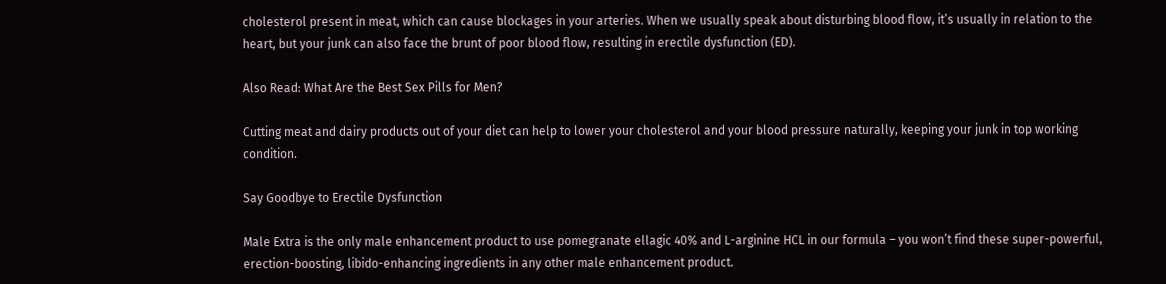cholesterol present in meat, which can cause blockages in your arteries. When we usually speak about disturbing blood flow, it’s usually in relation to the heart, but your junk can also face the brunt of poor blood flow, resulting in erectile dysfunction (ED).

Also Read: What Are the Best Sex Pills for Men?

Cutting meat and dairy products out of your diet can help to lower your cholesterol and your blood pressure naturally, keeping your junk in top working condition.

Say Goodbye to Erectile Dysfunction

Male Extra is the only male enhancement product to use pomegranate ellagic 40% and L-arginine HCL in our formula – you won’t find these super-powerful, erection-boosting, libido-enhancing ingredients in any other male enhancement product.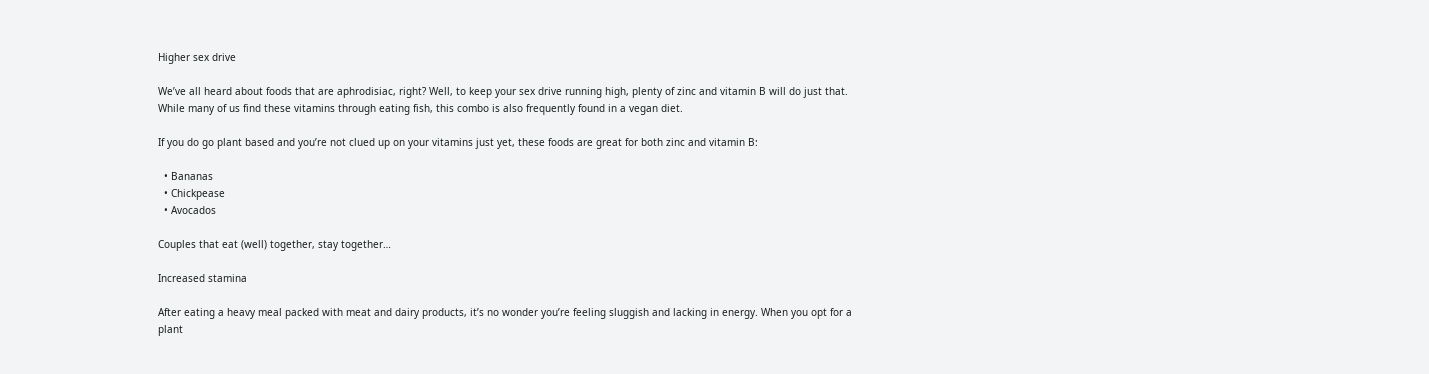Higher sex drive

We’ve all heard about foods that are aphrodisiac, right? Well, to keep your sex drive running high, plenty of zinc and vitamin B will do just that. While many of us find these vitamins through eating fish, this combo is also frequently found in a vegan diet.

If you do go plant based and you’re not clued up on your vitamins just yet, these foods are great for both zinc and vitamin B:

  • Bananas
  • Chickpease
  • Avocados

Couples that eat (well) together, stay together…

Increased stamina

After eating a heavy meal packed with meat and dairy products, it’s no wonder you’re feeling sluggish and lacking in energy. When you opt for a plant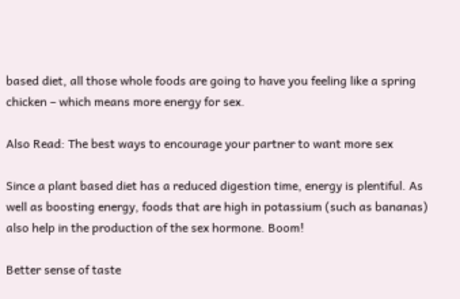based diet, all those whole foods are going to have you feeling like a spring chicken – which means more energy for sex.

Also Read: The best ways to encourage your partner to want more sex

Since a plant based diet has a reduced digestion time, energy is plentiful. As well as boosting energy, foods that are high in potassium (such as bananas) also help in the production of the sex hormone. Boom!

Better sense of taste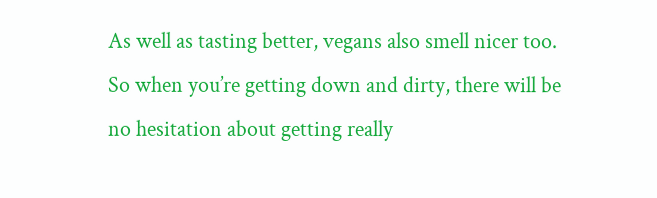As well as tasting better, vegans also smell nicer too. So when you’re getting down and dirty, there will be no hesitation about getting really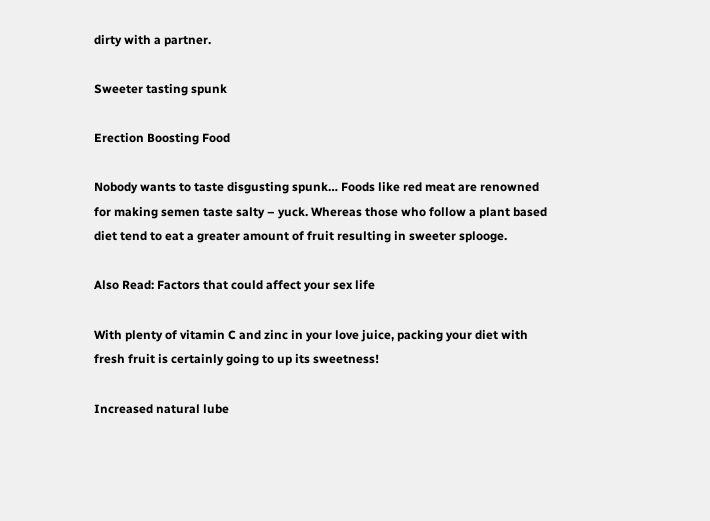dirty with a partner.

Sweeter tasting spunk

Erection Boosting Food

Nobody wants to taste disgusting spunk… Foods like red meat are renowned for making semen taste salty – yuck. Whereas those who follow a plant based diet tend to eat a greater amount of fruit resulting in sweeter splooge.

Also Read: Factors that could affect your sex life

With plenty of vitamin C and zinc in your love juice, packing your diet with fresh fruit is certainly going to up its sweetness!

Increased natural lube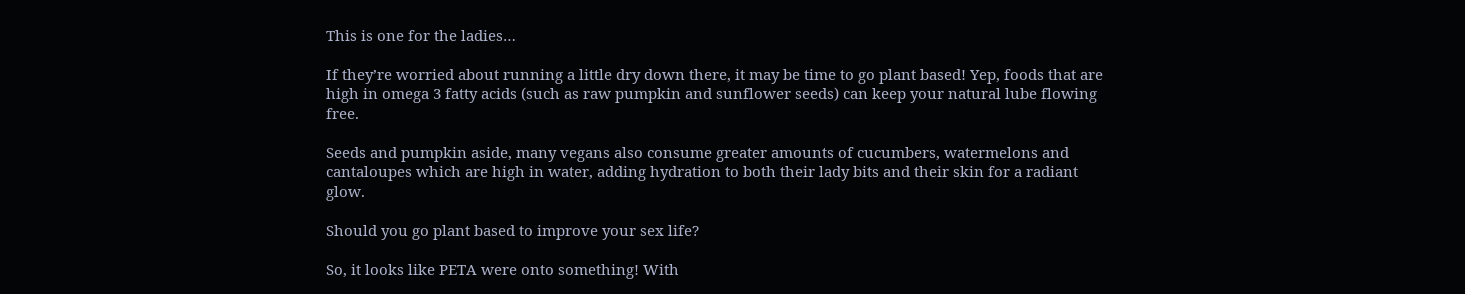This is one for the ladies…

If they’re worried about running a little dry down there, it may be time to go plant based! Yep, foods that are high in omega 3 fatty acids (such as raw pumpkin and sunflower seeds) can keep your natural lube flowing free.

Seeds and pumpkin aside, many vegans also consume greater amounts of cucumbers, watermelons and cantaloupes which are high in water, adding hydration to both their lady bits and their skin for a radiant glow.

Should you go plant based to improve your sex life?

So, it looks like PETA were onto something! With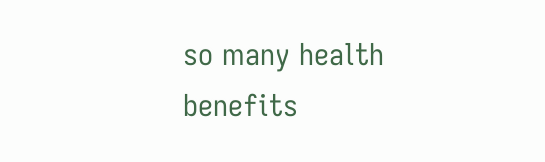so many health benefits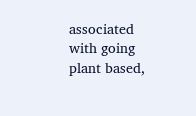associated with going plant based,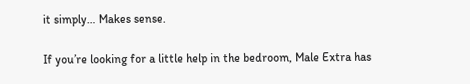it simply… Makes sense.

If you’re looking for a little help in the bedroom, Male Extra has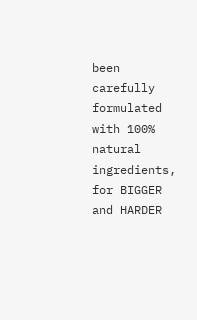been carefully formulated with 100% natural ingredients, for BIGGER and HARDER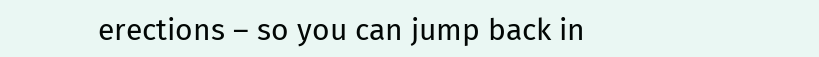erections – so you can jump back in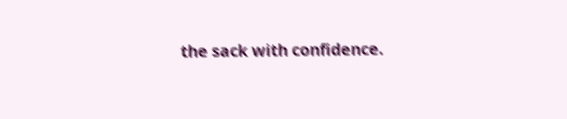the sack with confidence.